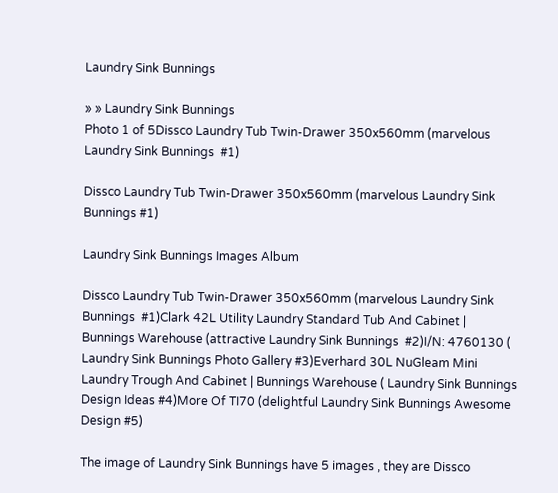Laundry Sink Bunnings

» » Laundry Sink Bunnings
Photo 1 of 5Dissco Laundry Tub Twin-Drawer 350x560mm (marvelous Laundry Sink Bunnings  #1)

Dissco Laundry Tub Twin-Drawer 350x560mm (marvelous Laundry Sink Bunnings #1)

Laundry Sink Bunnings Images Album

Dissco Laundry Tub Twin-Drawer 350x560mm (marvelous Laundry Sink Bunnings  #1)Clark 42L Utility Laundry Standard Tub And Cabinet | Bunnings Warehouse (attractive Laundry Sink Bunnings  #2)I/N: 4760130 ( Laundry Sink Bunnings Photo Gallery #3)Everhard 30L NuGleam Mini Laundry Trough And Cabinet | Bunnings Warehouse ( Laundry Sink Bunnings Design Ideas #4)More Of TI70 (delightful Laundry Sink Bunnings Awesome Design #5)

The image of Laundry Sink Bunnings have 5 images , they are Dissco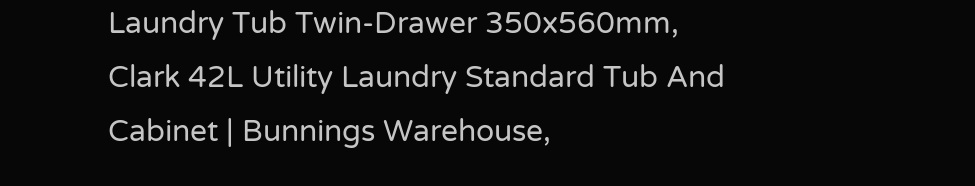Laundry Tub Twin-Drawer 350x560mm, Clark 42L Utility Laundry Standard Tub And Cabinet | Bunnings Warehouse,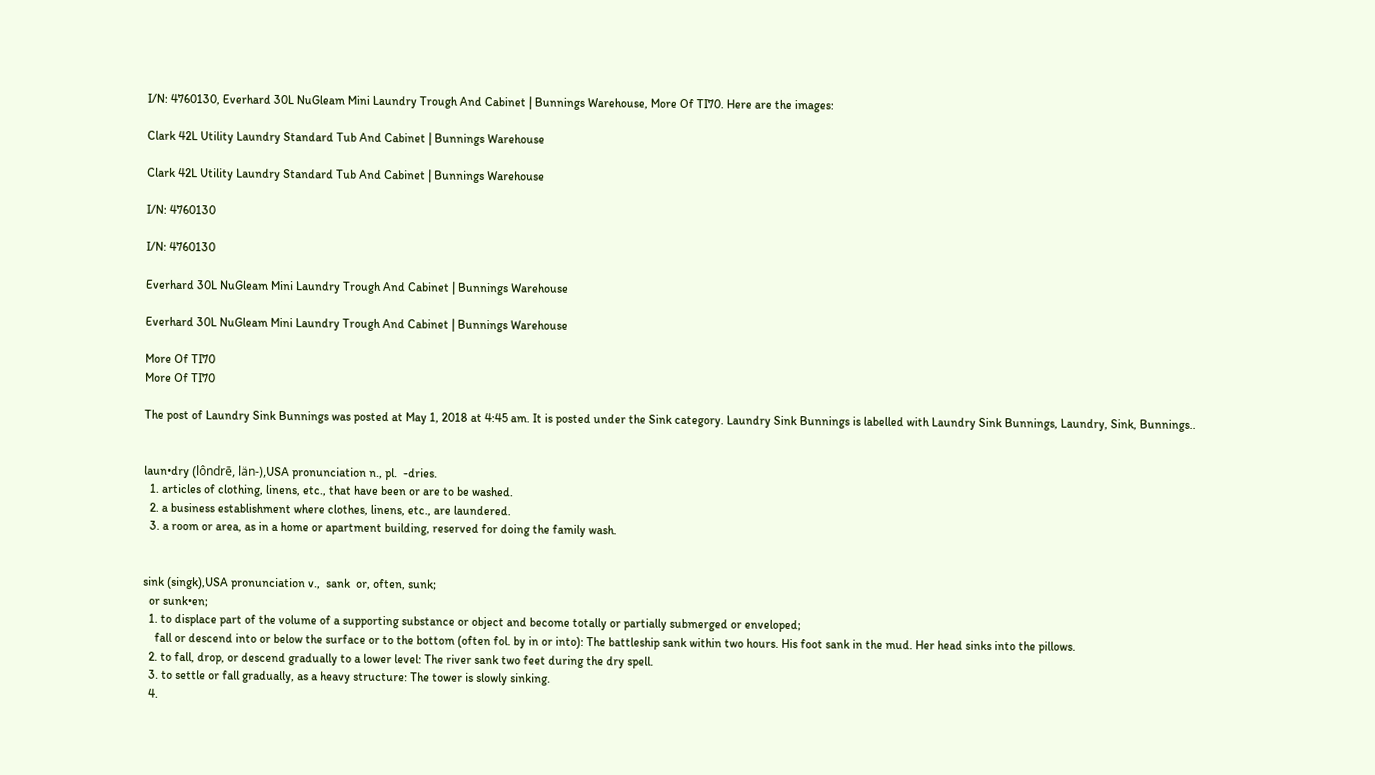I/N: 4760130, Everhard 30L NuGleam Mini Laundry Trough And Cabinet | Bunnings Warehouse, More Of TI70. Here are the images:

Clark 42L Utility Laundry Standard Tub And Cabinet | Bunnings Warehouse

Clark 42L Utility Laundry Standard Tub And Cabinet | Bunnings Warehouse

I/N: 4760130

I/N: 4760130

Everhard 30L NuGleam Mini Laundry Trough And Cabinet | Bunnings Warehouse

Everhard 30L NuGleam Mini Laundry Trough And Cabinet | Bunnings Warehouse

More Of TI70
More Of TI70

The post of Laundry Sink Bunnings was posted at May 1, 2018 at 4:45 am. It is posted under the Sink category. Laundry Sink Bunnings is labelled with Laundry Sink Bunnings, Laundry, Sink, Bunnings..


laun•dry (lôndrē, län-),USA pronunciation n., pl.  -dries.
  1. articles of clothing, linens, etc., that have been or are to be washed.
  2. a business establishment where clothes, linens, etc., are laundered.
  3. a room or area, as in a home or apartment building, reserved for doing the family wash.


sink (singk),USA pronunciation v.,  sank  or, often, sunk;
  or sunk•en;
  1. to displace part of the volume of a supporting substance or object and become totally or partially submerged or enveloped;
    fall or descend into or below the surface or to the bottom (often fol. by in or into): The battleship sank within two hours. His foot sank in the mud. Her head sinks into the pillows.
  2. to fall, drop, or descend gradually to a lower level: The river sank two feet during the dry spell.
  3. to settle or fall gradually, as a heavy structure: The tower is slowly sinking.
  4.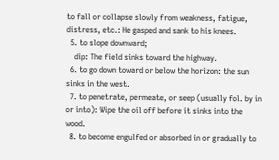to fall or collapse slowly from weakness, fatigue, distress, etc.: He gasped and sank to his knees.
  5. to slope downward;
    dip: The field sinks toward the highway.
  6. to go down toward or below the horizon: the sun sinks in the west.
  7. to penetrate, permeate, or seep (usually fol. by in or into): Wipe the oil off before it sinks into the wood.
  8. to become engulfed or absorbed in or gradually to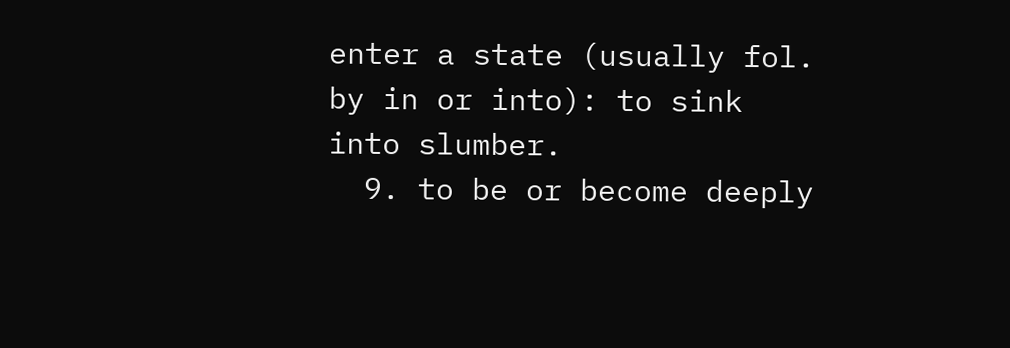enter a state (usually fol. by in or into): to sink into slumber.
  9. to be or become deeply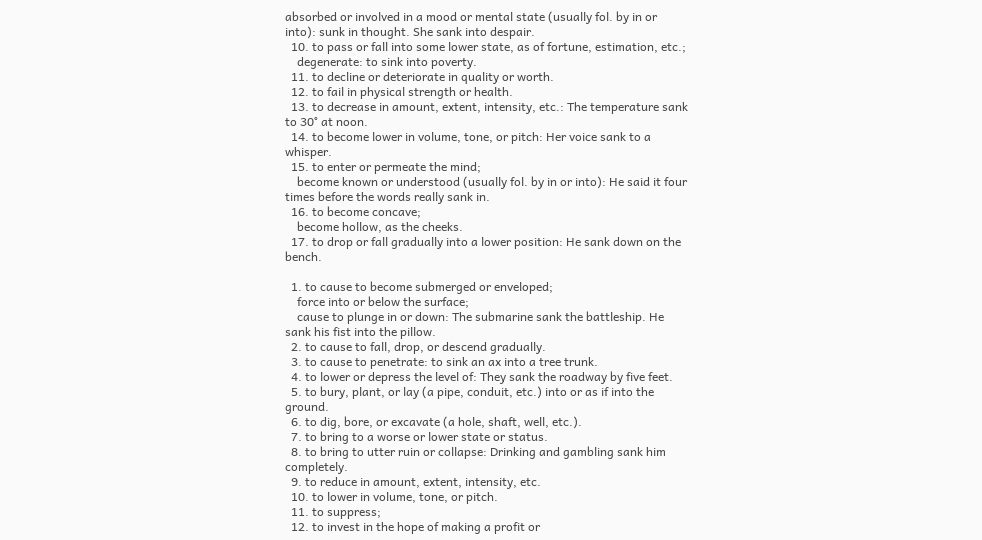absorbed or involved in a mood or mental state (usually fol. by in or into): sunk in thought. She sank into despair.
  10. to pass or fall into some lower state, as of fortune, estimation, etc.;
    degenerate: to sink into poverty.
  11. to decline or deteriorate in quality or worth.
  12. to fail in physical strength or health.
  13. to decrease in amount, extent, intensity, etc.: The temperature sank to 30° at noon.
  14. to become lower in volume, tone, or pitch: Her voice sank to a whisper.
  15. to enter or permeate the mind;
    become known or understood (usually fol. by in or into): He said it four times before the words really sank in.
  16. to become concave;
    become hollow, as the cheeks.
  17. to drop or fall gradually into a lower position: He sank down on the bench.

  1. to cause to become submerged or enveloped;
    force into or below the surface;
    cause to plunge in or down: The submarine sank the battleship. He sank his fist into the pillow.
  2. to cause to fall, drop, or descend gradually.
  3. to cause to penetrate: to sink an ax into a tree trunk.
  4. to lower or depress the level of: They sank the roadway by five feet.
  5. to bury, plant, or lay (a pipe, conduit, etc.) into or as if into the ground.
  6. to dig, bore, or excavate (a hole, shaft, well, etc.).
  7. to bring to a worse or lower state or status.
  8. to bring to utter ruin or collapse: Drinking and gambling sank him completely.
  9. to reduce in amount, extent, intensity, etc.
  10. to lower in volume, tone, or pitch.
  11. to suppress;
  12. to invest in the hope of making a profit or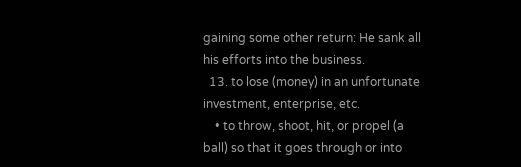gaining some other return: He sank all his efforts into the business.
  13. to lose (money) in an unfortunate investment, enterprise, etc.
    • to throw, shoot, hit, or propel (a ball) so that it goes through or into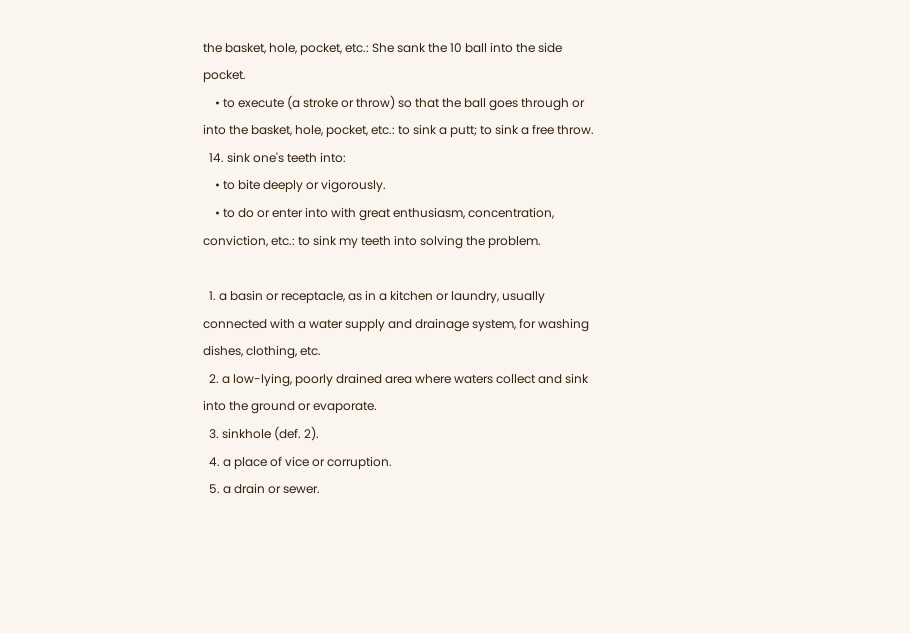the basket, hole, pocket, etc.: She sank the 10 ball into the side pocket.
    • to execute (a stroke or throw) so that the ball goes through or into the basket, hole, pocket, etc.: to sink a putt; to sink a free throw.
  14. sink one's teeth into:
    • to bite deeply or vigorously.
    • to do or enter into with great enthusiasm, concentration, conviction, etc.: to sink my teeth into solving the problem.

  1. a basin or receptacle, as in a kitchen or laundry, usually connected with a water supply and drainage system, for washing dishes, clothing, etc.
  2. a low-lying, poorly drained area where waters collect and sink into the ground or evaporate.
  3. sinkhole (def. 2).
  4. a place of vice or corruption.
  5. a drain or sewer.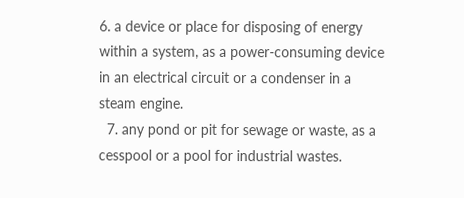6. a device or place for disposing of energy within a system, as a power-consuming device in an electrical circuit or a condenser in a steam engine.
  7. any pond or pit for sewage or waste, as a cesspool or a pool for industrial wastes.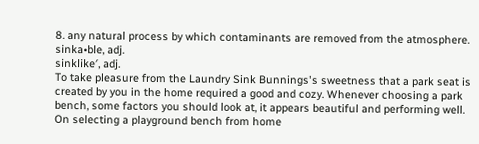8. any natural process by which contaminants are removed from the atmosphere.
sinka•ble, adj.
sinklike′, adj.
To take pleasure from the Laundry Sink Bunnings's sweetness that a park seat is created by you in the home required a good and cozy. Whenever choosing a park bench, some factors you should look at, it appears beautiful and performing well. On selecting a playground bench from home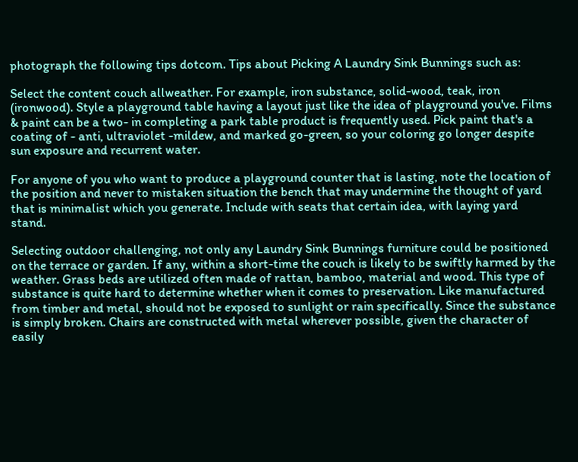photograph the following tips dotcom. Tips about Picking A Laundry Sink Bunnings such as:

Select the content couch allweather. For example, iron substance, solid-wood, teak, iron (ironwood). Style a playground table having a layout just like the idea of playground you've. Films & paint can be a two- in completing a park table product is frequently used. Pick paint that's a coating of - anti, ultraviolet -mildew, and marked go-green, so your coloring go longer despite sun exposure and recurrent water.

For anyone of you who want to produce a playground counter that is lasting, note the location of the position and never to mistaken situation the bench that may undermine the thought of yard that is minimalist which you generate. Include with seats that certain idea, with laying yard stand.

Selecting outdoor challenging, not only any Laundry Sink Bunnings furniture could be positioned on the terrace or garden. If any, within a short-time the couch is likely to be swiftly harmed by the weather. Grass beds are utilized often made of rattan, bamboo, material and wood. This type of substance is quite hard to determine whether when it comes to preservation. Like manufactured from timber and metal, should not be exposed to sunlight or rain specifically. Since the substance is simply broken. Chairs are constructed with metal wherever possible, given the character of easily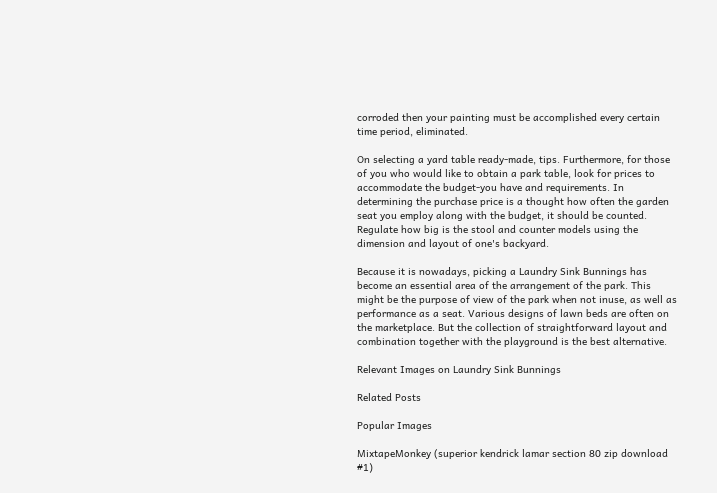corroded then your painting must be accomplished every certain time period, eliminated.

On selecting a yard table ready-made, tips. Furthermore, for those of you who would like to obtain a park table, look for prices to accommodate the budget-you have and requirements. In determining the purchase price is a thought how often the garden seat you employ along with the budget, it should be counted. Regulate how big is the stool and counter models using the dimension and layout of one's backyard.

Because it is nowadays, picking a Laundry Sink Bunnings has become an essential area of the arrangement of the park. This might be the purpose of view of the park when not inuse, as well as performance as a seat. Various designs of lawn beds are often on the marketplace. But the collection of straightforward layout and combination together with the playground is the best alternative.

Relevant Images on Laundry Sink Bunnings

Related Posts

Popular Images

MixtapeMonkey (superior kendrick lamar section 80 zip download  #1)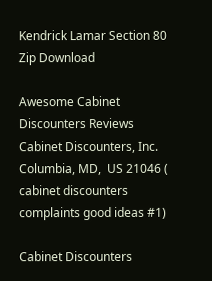Kendrick Lamar Section 80 Zip Download

Awesome Cabinet Discounters Reviews Cabinet Discounters, Inc. Columbia, MD,  US 21046 ( cabinet discounters complaints good ideas #1)

Cabinet Discounters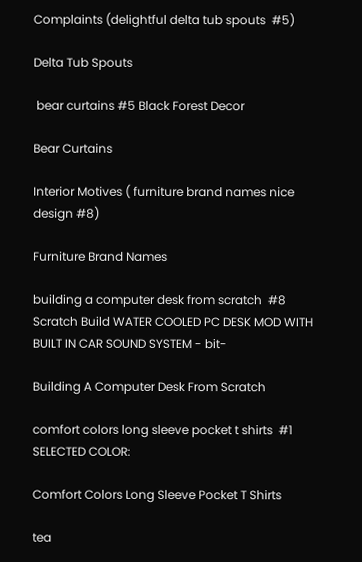Complaints (delightful delta tub spouts  #5)

Delta Tub Spouts

 bear curtains #5 Black Forest Decor

Bear Curtains

Interior Motives ( furniture brand names nice design #8)

Furniture Brand Names

building a computer desk from scratch  #8 Scratch Build WATER COOLED PC DESK MOD WITH BUILT IN CAR SOUND SYSTEM - bit-

Building A Computer Desk From Scratch

comfort colors long sleeve pocket t shirts  #1 SELECTED COLOR:

Comfort Colors Long Sleeve Pocket T Shirts

tea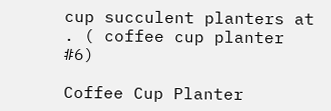cup succulent planters at . ( coffee cup planter  #6)

Coffee Cup Planter